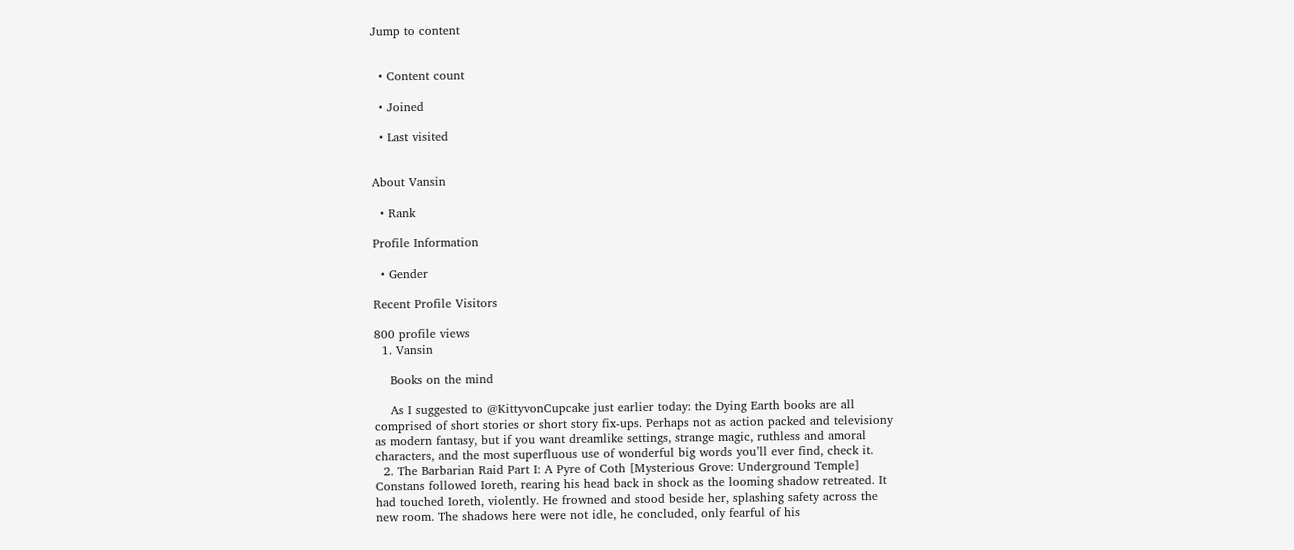Jump to content


  • Content count

  • Joined

  • Last visited


About Vansin

  • Rank

Profile Information

  • Gender

Recent Profile Visitors

800 profile views
  1. Vansin

    Books on the mind

    As I suggested to @KittyvonCupcake just earlier today: the Dying Earth books are all comprised of short stories or short story fix-ups. Perhaps not as action packed and televisiony as modern fantasy, but if you want dreamlike settings, strange magic, ruthless and amoral characters, and the most superfluous use of wonderful big words you’ll ever find, check it.
  2. The Barbarian Raid Part I: A Pyre of Coth [Mysterious Grove: Underground Temple] Constans followed Ioreth, rearing his head back in shock as the looming shadow retreated. It had touched Ioreth, violently. He frowned and stood beside her, splashing safety across the new room. The shadows here were not idle, he concluded, only fearful of his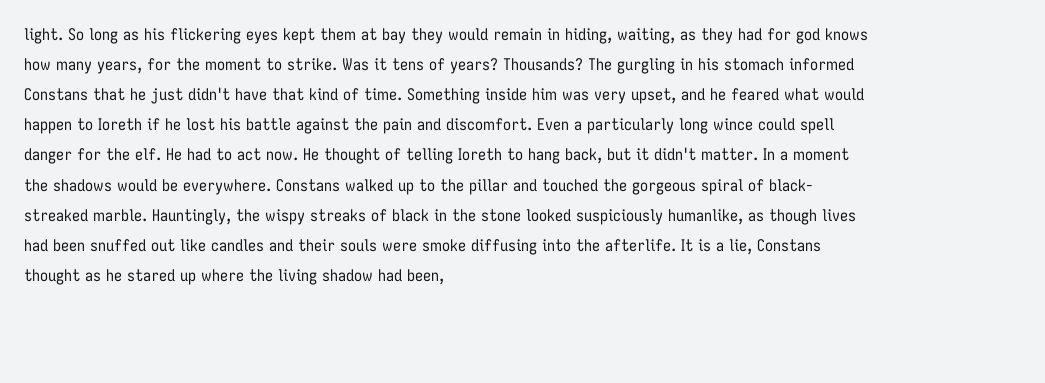light. So long as his flickering eyes kept them at bay they would remain in hiding, waiting, as they had for god knows how many years, for the moment to strike. Was it tens of years? Thousands? The gurgling in his stomach informed Constans that he just didn't have that kind of time. Something inside him was very upset, and he feared what would happen to Ioreth if he lost his battle against the pain and discomfort. Even a particularly long wince could spell danger for the elf. He had to act now. He thought of telling Ioreth to hang back, but it didn't matter. In a moment the shadows would be everywhere. Constans walked up to the pillar and touched the gorgeous spiral of black-streaked marble. Hauntingly, the wispy streaks of black in the stone looked suspiciously humanlike, as though lives had been snuffed out like candles and their souls were smoke diffusing into the afterlife. It is a lie, Constans thought as he stared up where the living shadow had been,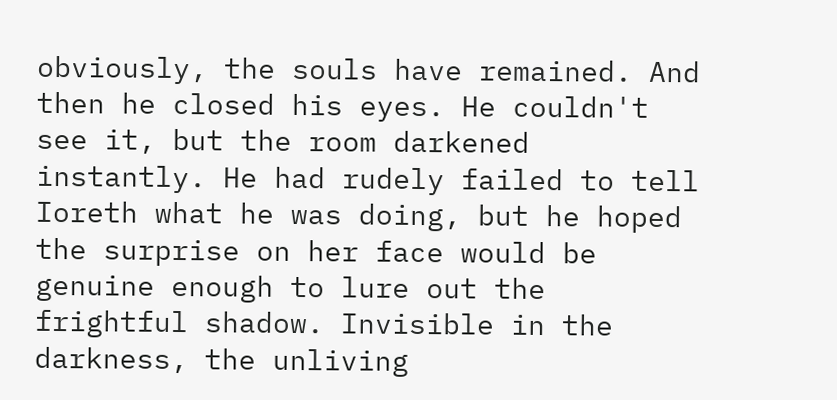obviously, the souls have remained. And then he closed his eyes. He couldn't see it, but the room darkened instantly. He had rudely failed to tell Ioreth what he was doing, but he hoped the surprise on her face would be genuine enough to lure out the frightful shadow. Invisible in the darkness, the unliving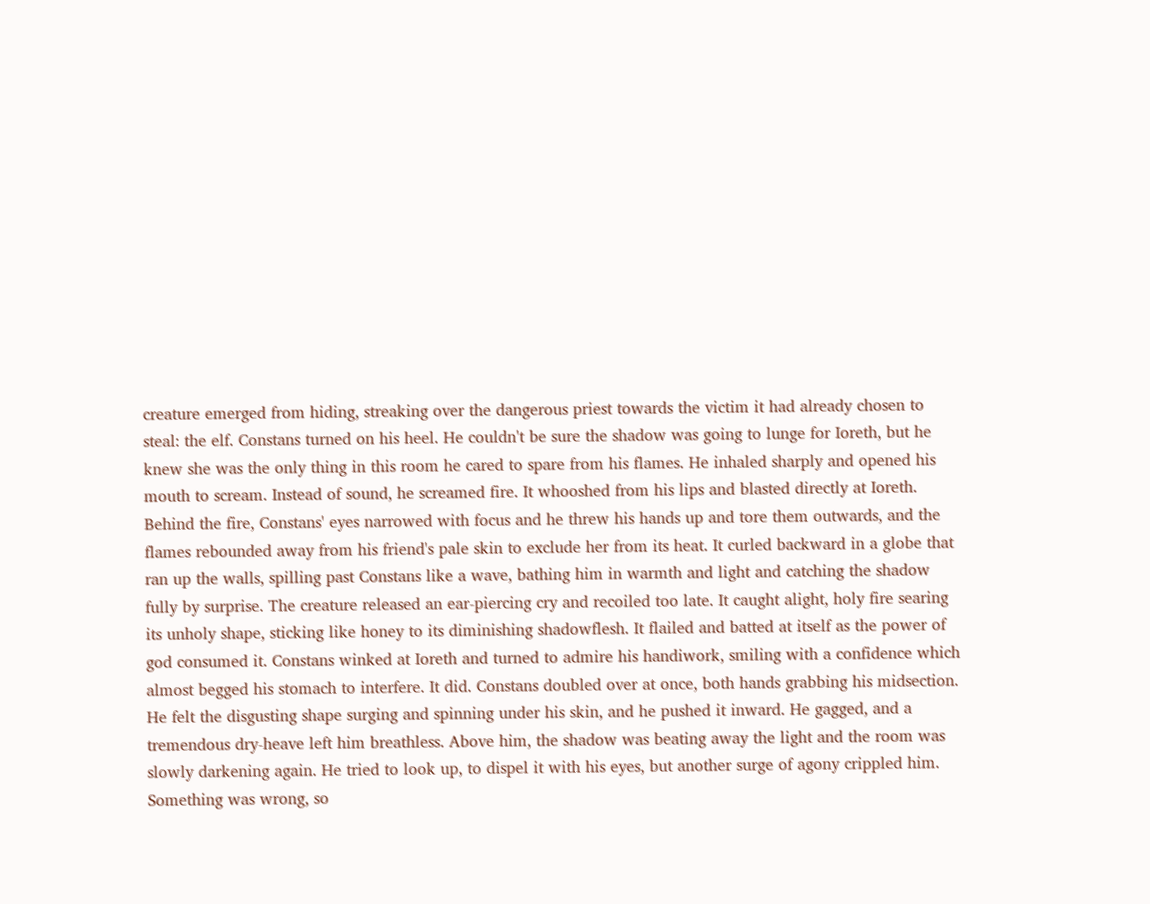creature emerged from hiding, streaking over the dangerous priest towards the victim it had already chosen to steal: the elf. Constans turned on his heel. He couldn't be sure the shadow was going to lunge for Ioreth, but he knew she was the only thing in this room he cared to spare from his flames. He inhaled sharply and opened his mouth to scream. Instead of sound, he screamed fire. It whooshed from his lips and blasted directly at Ioreth. Behind the fire, Constans' eyes narrowed with focus and he threw his hands up and tore them outwards, and the flames rebounded away from his friend's pale skin to exclude her from its heat. It curled backward in a globe that ran up the walls, spilling past Constans like a wave, bathing him in warmth and light and catching the shadow fully by surprise. The creature released an ear-piercing cry and recoiled too late. It caught alight, holy fire searing its unholy shape, sticking like honey to its diminishing shadowflesh. It flailed and batted at itself as the power of god consumed it. Constans winked at Ioreth and turned to admire his handiwork, smiling with a confidence which almost begged his stomach to interfere. It did. Constans doubled over at once, both hands grabbing his midsection. He felt the disgusting shape surging and spinning under his skin, and he pushed it inward. He gagged, and a tremendous dry-heave left him breathless. Above him, the shadow was beating away the light and the room was slowly darkening again. He tried to look up, to dispel it with his eyes, but another surge of agony crippled him. Something was wrong, so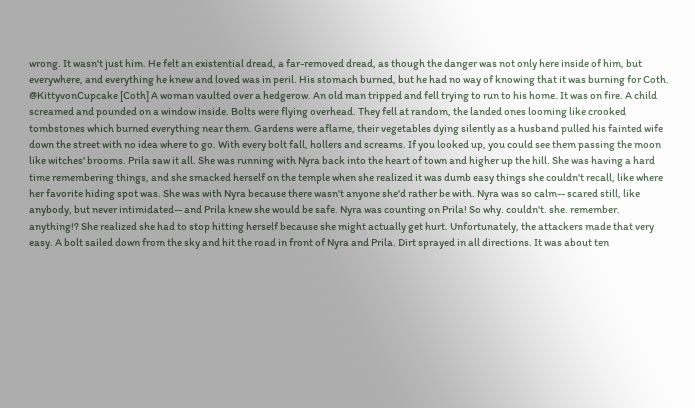wrong. It wasn't just him. He felt an existential dread, a far-removed dread, as though the danger was not only here inside of him, but everywhere, and everything he knew and loved was in peril. His stomach burned, but he had no way of knowing that it was burning for Coth. @KittyvonCupcake [Coth] A woman vaulted over a hedgerow. An old man tripped and fell trying to run to his home. It was on fire. A child screamed and pounded on a window inside. Bolts were flying overhead. They fell at random, the landed ones looming like crooked tombstones which burned everything near them. Gardens were aflame, their vegetables dying silently as a husband pulled his fainted wife down the street with no idea where to go. With every bolt fall, hollers and screams. If you looked up, you could see them passing the moon like witches' brooms. Prila saw it all. She was running with Nyra back into the heart of town and higher up the hill. She was having a hard time remembering things, and she smacked herself on the temple when she realized it was dumb easy things she couldn't recall, like where her favorite hiding spot was. She was with Nyra because there wasn't anyone she'd rather be with. Nyra was so calm-- scared still, like anybody, but never intimidated-- and Prila knew she would be safe. Nyra was counting on Prila! So why. couldn't. she. remember. anything!? She realized she had to stop hitting herself because she might actually get hurt. Unfortunately, the attackers made that very easy. A bolt sailed down from the sky and hit the road in front of Nyra and Prila. Dirt sprayed in all directions. It was about ten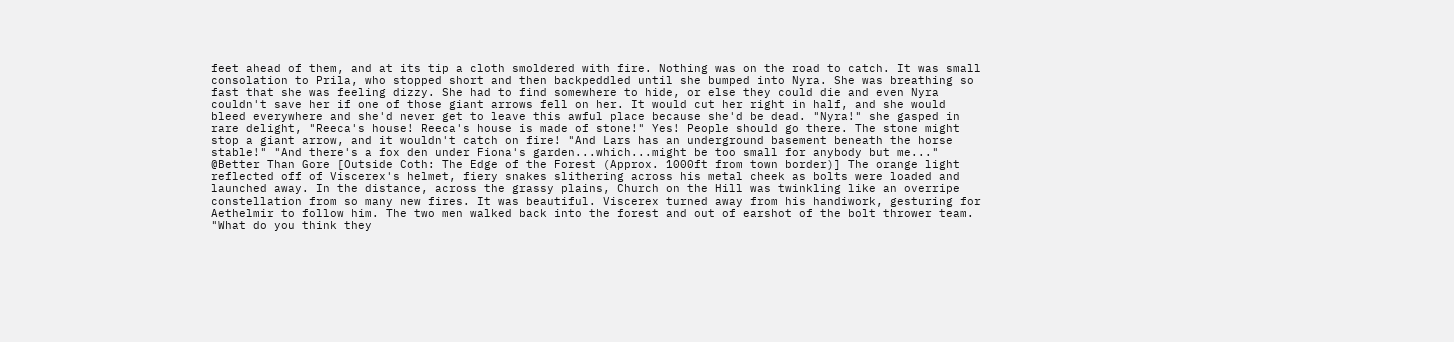feet ahead of them, and at its tip a cloth smoldered with fire. Nothing was on the road to catch. It was small consolation to Prila, who stopped short and then backpeddled until she bumped into Nyra. She was breathing so fast that she was feeling dizzy. She had to find somewhere to hide, or else they could die and even Nyra couldn't save her if one of those giant arrows fell on her. It would cut her right in half, and she would bleed everywhere and she'd never get to leave this awful place because she'd be dead. "Nyra!" she gasped in rare delight, "Reeca's house! Reeca's house is made of stone!" Yes! People should go there. The stone might stop a giant arrow, and it wouldn't catch on fire! "And Lars has an underground basement beneath the horse stable!" "And there's a fox den under Fiona's garden...which...might be too small for anybody but me..." @Better Than Gore [Outside Coth: The Edge of the Forest (Approx. 1000ft from town border)] The orange light reflected off of Viscerex's helmet, fiery snakes slithering across his metal cheek as bolts were loaded and launched away. In the distance, across the grassy plains, Church on the Hill was twinkling like an overripe constellation from so many new fires. It was beautiful. Viscerex turned away from his handiwork, gesturing for Aethelmir to follow him. The two men walked back into the forest and out of earshot of the bolt thrower team. "What do you think they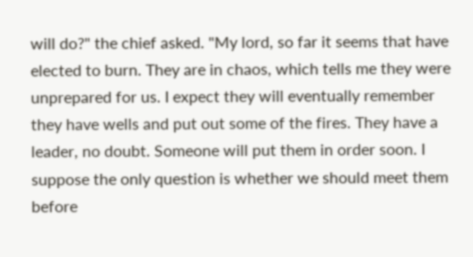will do?" the chief asked. "My lord, so far it seems that have elected to burn. They are in chaos, which tells me they were unprepared for us. I expect they will eventually remember they have wells and put out some of the fires. They have a leader, no doubt. Someone will put them in order soon. I suppose the only question is whether we should meet them before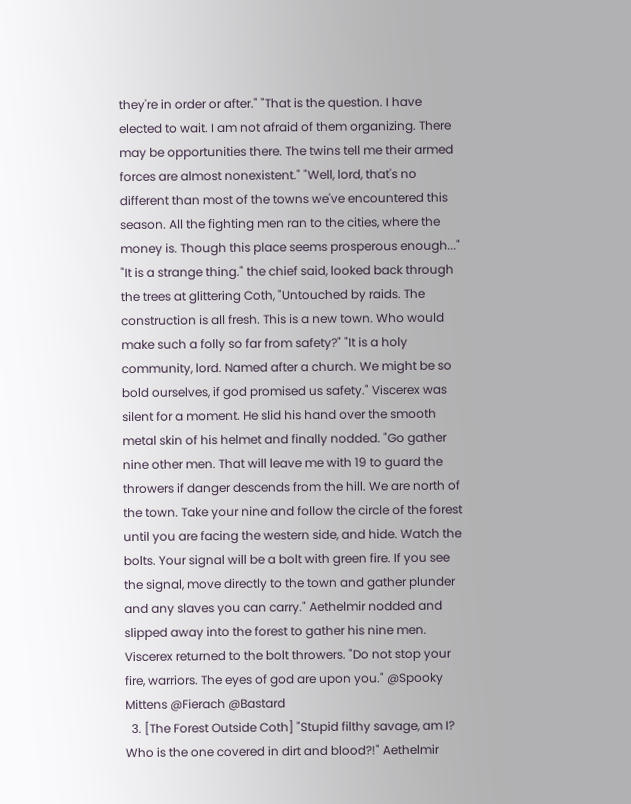they're in order or after." "That is the question. I have elected to wait. I am not afraid of them organizing. There may be opportunities there. The twins tell me their armed forces are almost nonexistent." "Well, lord, that's no different than most of the towns we've encountered this season. All the fighting men ran to the cities, where the money is. Though this place seems prosperous enough..." "It is a strange thing." the chief said, looked back through the trees at glittering Coth, "Untouched by raids. The construction is all fresh. This is a new town. Who would make such a folly so far from safety?" "It is a holy community, lord. Named after a church. We might be so bold ourselves, if god promised us safety." Viscerex was silent for a moment. He slid his hand over the smooth metal skin of his helmet and finally nodded. "Go gather nine other men. That will leave me with 19 to guard the throwers if danger descends from the hill. We are north of the town. Take your nine and follow the circle of the forest until you are facing the western side, and hide. Watch the bolts. Your signal will be a bolt with green fire. If you see the signal, move directly to the town and gather plunder and any slaves you can carry." Aethelmir nodded and slipped away into the forest to gather his nine men. Viscerex returned to the bolt throwers. "Do not stop your fire, warriors. The eyes of god are upon you." @Spooky Mittens @Fierach @Bastard
  3. [The Forest Outside Coth] "Stupid filthy savage, am I? Who is the one covered in dirt and blood?!" Aethelmir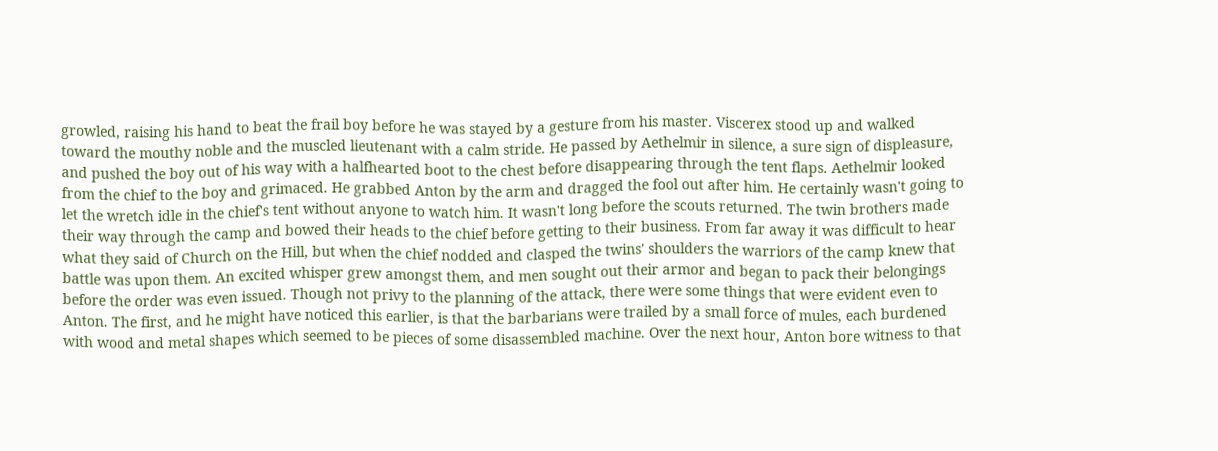growled, raising his hand to beat the frail boy before he was stayed by a gesture from his master. Viscerex stood up and walked toward the mouthy noble and the muscled lieutenant with a calm stride. He passed by Aethelmir in silence, a sure sign of displeasure, and pushed the boy out of his way with a halfhearted boot to the chest before disappearing through the tent flaps. Aethelmir looked from the chief to the boy and grimaced. He grabbed Anton by the arm and dragged the fool out after him. He certainly wasn't going to let the wretch idle in the chief's tent without anyone to watch him. It wasn't long before the scouts returned. The twin brothers made their way through the camp and bowed their heads to the chief before getting to their business. From far away it was difficult to hear what they said of Church on the Hill, but when the chief nodded and clasped the twins' shoulders the warriors of the camp knew that battle was upon them. An excited whisper grew amongst them, and men sought out their armor and began to pack their belongings before the order was even issued. Though not privy to the planning of the attack, there were some things that were evident even to Anton. The first, and he might have noticed this earlier, is that the barbarians were trailed by a small force of mules, each burdened with wood and metal shapes which seemed to be pieces of some disassembled machine. Over the next hour, Anton bore witness to that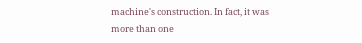machine's construction. In fact, it was more than one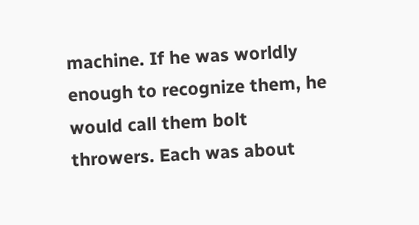machine. If he was worldly enough to recognize them, he would call them bolt throwers. Each was about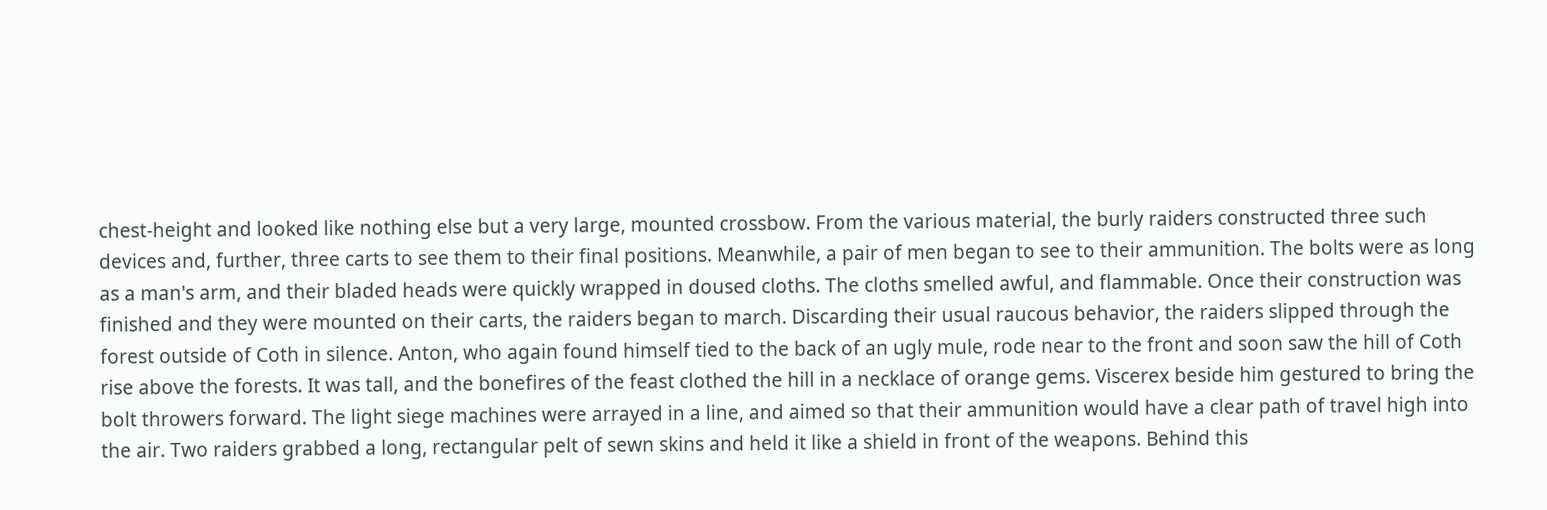chest-height and looked like nothing else but a very large, mounted crossbow. From the various material, the burly raiders constructed three such devices and, further, three carts to see them to their final positions. Meanwhile, a pair of men began to see to their ammunition. The bolts were as long as a man's arm, and their bladed heads were quickly wrapped in doused cloths. The cloths smelled awful, and flammable. Once their construction was finished and they were mounted on their carts, the raiders began to march. Discarding their usual raucous behavior, the raiders slipped through the forest outside of Coth in silence. Anton, who again found himself tied to the back of an ugly mule, rode near to the front and soon saw the hill of Coth rise above the forests. It was tall, and the bonefires of the feast clothed the hill in a necklace of orange gems. Viscerex beside him gestured to bring the bolt throwers forward. The light siege machines were arrayed in a line, and aimed so that their ammunition would have a clear path of travel high into the air. Two raiders grabbed a long, rectangular pelt of sewn skins and held it like a shield in front of the weapons. Behind this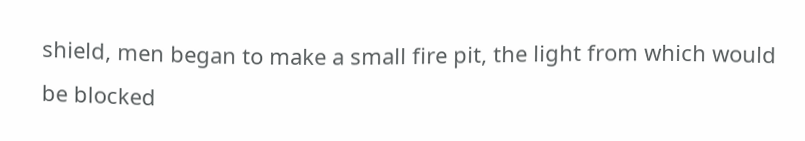shield, men began to make a small fire pit, the light from which would be blocked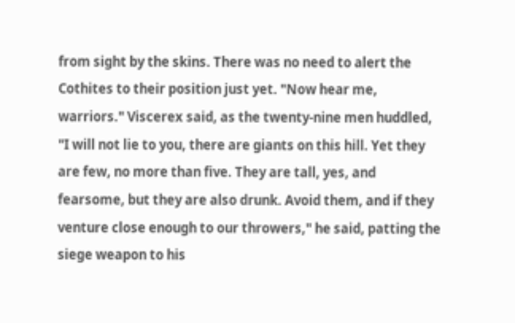from sight by the skins. There was no need to alert the Cothites to their position just yet. "Now hear me, warriors." Viscerex said, as the twenty-nine men huddled, "I will not lie to you, there are giants on this hill. Yet they are few, no more than five. They are tall, yes, and fearsome, but they are also drunk. Avoid them, and if they venture close enough to our throwers," he said, patting the siege weapon to his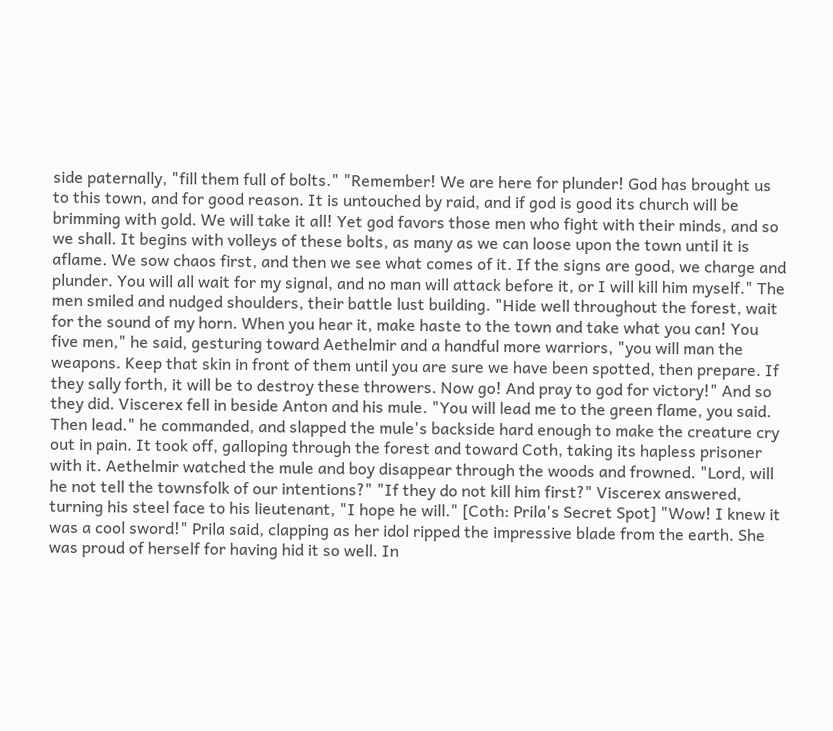side paternally, "fill them full of bolts." "Remember! We are here for plunder! God has brought us to this town, and for good reason. It is untouched by raid, and if god is good its church will be brimming with gold. We will take it all! Yet god favors those men who fight with their minds, and so we shall. It begins with volleys of these bolts, as many as we can loose upon the town until it is aflame. We sow chaos first, and then we see what comes of it. If the signs are good, we charge and plunder. You will all wait for my signal, and no man will attack before it, or I will kill him myself." The men smiled and nudged shoulders, their battle lust building. "Hide well throughout the forest, wait for the sound of my horn. When you hear it, make haste to the town and take what you can! You five men," he said, gesturing toward Aethelmir and a handful more warriors, "you will man the weapons. Keep that skin in front of them until you are sure we have been spotted, then prepare. If they sally forth, it will be to destroy these throwers. Now go! And pray to god for victory!" And so they did. Viscerex fell in beside Anton and his mule. "You will lead me to the green flame, you said. Then lead." he commanded, and slapped the mule's backside hard enough to make the creature cry out in pain. It took off, galloping through the forest and toward Coth, taking its hapless prisoner with it. Aethelmir watched the mule and boy disappear through the woods and frowned. "Lord, will he not tell the townsfolk of our intentions?" "If they do not kill him first?" Viscerex answered, turning his steel face to his lieutenant, "I hope he will." [Coth: Prila's Secret Spot] "Wow! I knew it was a cool sword!" Prila said, clapping as her idol ripped the impressive blade from the earth. She was proud of herself for having hid it so well. In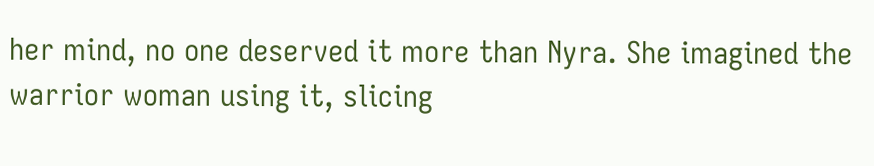her mind, no one deserved it more than Nyra. She imagined the warrior woman using it, slicing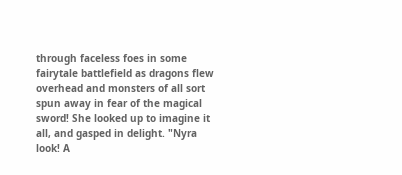through faceless foes in some fairytale battlefield as dragons flew overhead and monsters of all sort spun away in fear of the magical sword! She looked up to imagine it all, and gasped in delight. "Nyra look! A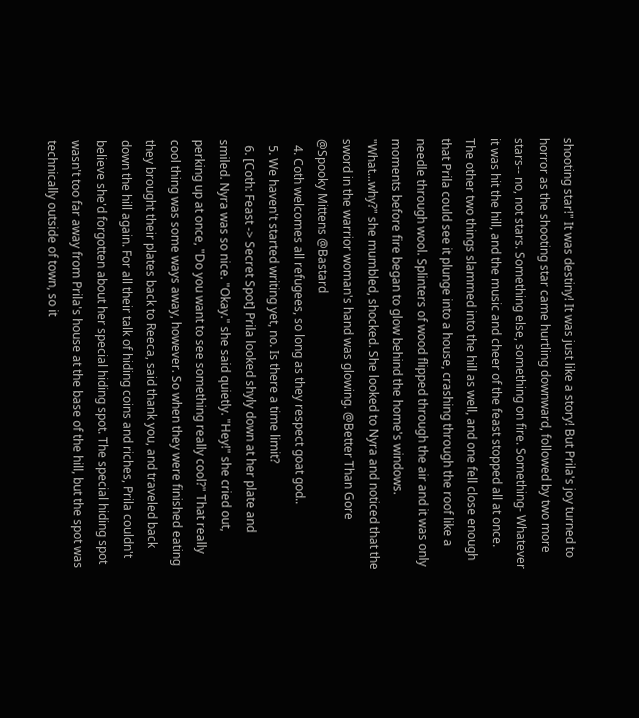shooting star!" It was destiny! It was just like a story! But Prila's joy turned to horror as the shooting star came hurtling downward, followed by two more stars-- no, not stars. Something else, something on fire. Something- Whatever it was hit the hill, and the music and cheer of the feast stopped all at once. The other two things slammed into the hill as well, and one fell close enough that Prila could see it plunge into a house, crashing through the roof like a needle through wool. Splinters of wood flipped through the air and it was only moments before fire began to glow behind the home's windows. "What...why?" she mumbled, shocked. She looked to Nyra and noticed that the sword in the warrior woman's hand was glowing. @Better Than Gore @Spooky Mittens @Bastard
  4. Coth welcomes all refugees, so long as they respect goat god..
  5. We haven't started writing yet, no. Is there a time limit?
  6. [Coth: Feast -> Secret Spot] Prila looked shyly down at her plate and smiled. Nyra was so nice. "Okay." she said quietly. "Hey!" she cried out, perking up at once, "Do you want to see something really cool?" That really cool thing was some ways away, however. So when they were finished eating they brought their plates back to Reeca, said thank you, and traveled back down the hill again. For all their talk of hiding coins and riches, Prila couldn't believe she'd forgotten about her special hiding spot. The special hiding spot wasn't too far away from Prila's house at the base of the hill, but the spot was technically outside of town, so it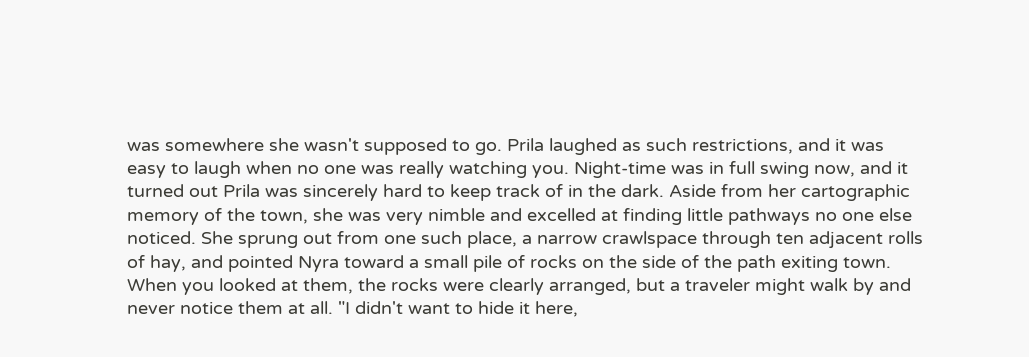was somewhere she wasn't supposed to go. Prila laughed as such restrictions, and it was easy to laugh when no one was really watching you. Night-time was in full swing now, and it turned out Prila was sincerely hard to keep track of in the dark. Aside from her cartographic memory of the town, she was very nimble and excelled at finding little pathways no one else noticed. She sprung out from one such place, a narrow crawlspace through ten adjacent rolls of hay, and pointed Nyra toward a small pile of rocks on the side of the path exiting town. When you looked at them, the rocks were clearly arranged, but a traveler might walk by and never notice them at all. "I didn't want to hide it here,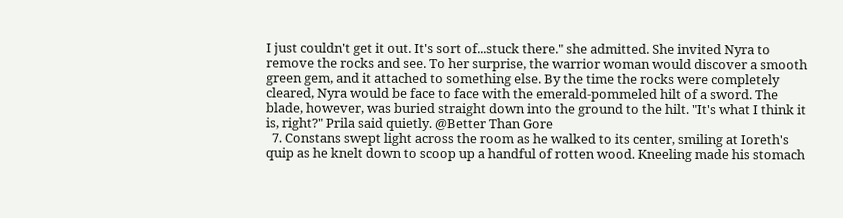I just couldn't get it out. It's sort of...stuck there." she admitted. She invited Nyra to remove the rocks and see. To her surprise, the warrior woman would discover a smooth green gem, and it attached to something else. By the time the rocks were completely cleared, Nyra would be face to face with the emerald-pommeled hilt of a sword. The blade, however, was buried straight down into the ground to the hilt. "It's what I think it is, right?" Prila said quietly. @Better Than Gore
  7. Constans swept light across the room as he walked to its center, smiling at Ioreth's quip as he knelt down to scoop up a handful of rotten wood. Kneeling made his stomach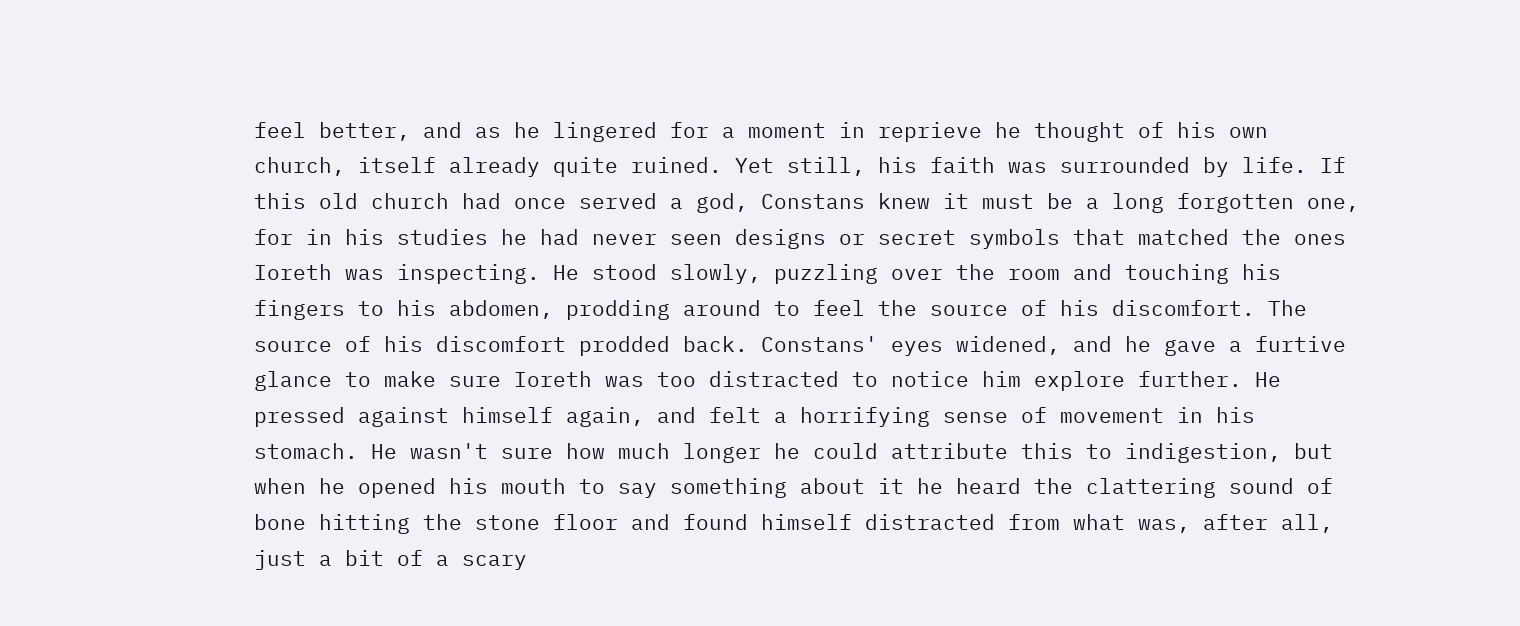feel better, and as he lingered for a moment in reprieve he thought of his own church, itself already quite ruined. Yet still, his faith was surrounded by life. If this old church had once served a god, Constans knew it must be a long forgotten one, for in his studies he had never seen designs or secret symbols that matched the ones Ioreth was inspecting. He stood slowly, puzzling over the room and touching his fingers to his abdomen, prodding around to feel the source of his discomfort. The source of his discomfort prodded back. Constans' eyes widened, and he gave a furtive glance to make sure Ioreth was too distracted to notice him explore further. He pressed against himself again, and felt a horrifying sense of movement in his stomach. He wasn't sure how much longer he could attribute this to indigestion, but when he opened his mouth to say something about it he heard the clattering sound of bone hitting the stone floor and found himself distracted from what was, after all, just a bit of a scary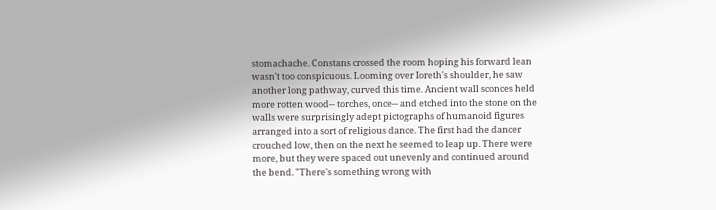stomachache. Constans crossed the room hoping his forward lean wasn't too conspicuous. Looming over Ioreth's shoulder, he saw another long pathway, curved this time. Ancient wall sconces held more rotten wood-- torches, once-- and etched into the stone on the walls were surprisingly adept pictographs of humanoid figures arranged into a sort of religious dance. The first had the dancer crouched low, then on the next he seemed to leap up. There were more, but they were spaced out unevenly and continued around the bend. "There's something wrong with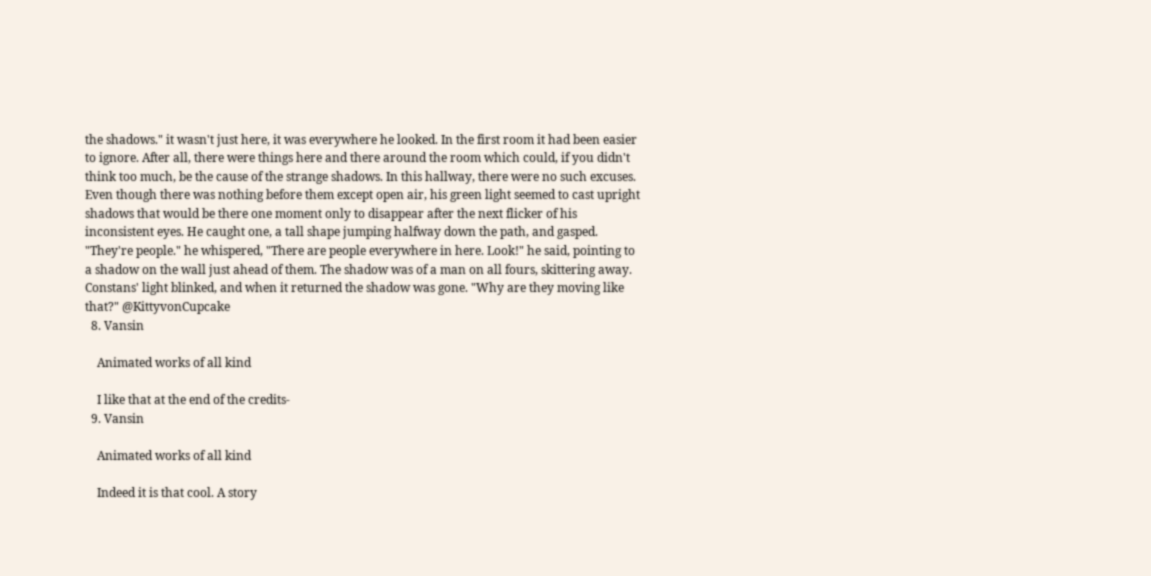the shadows." it wasn't just here, it was everywhere he looked. In the first room it had been easier to ignore. After all, there were things here and there around the room which could, if you didn't think too much, be the cause of the strange shadows. In this hallway, there were no such excuses. Even though there was nothing before them except open air, his green light seemed to cast upright shadows that would be there one moment only to disappear after the next flicker of his inconsistent eyes. He caught one, a tall shape jumping halfway down the path, and gasped. "They're people." he whispered, "There are people everywhere in here. Look!" he said, pointing to a shadow on the wall just ahead of them. The shadow was of a man on all fours, skittering away. Constans' light blinked, and when it returned the shadow was gone. "Why are they moving like that?" @KittyvonCupcake
  8. Vansin

    Animated works of all kind

    I like that at the end of the credits-
  9. Vansin

    Animated works of all kind

    Indeed it is that cool. A story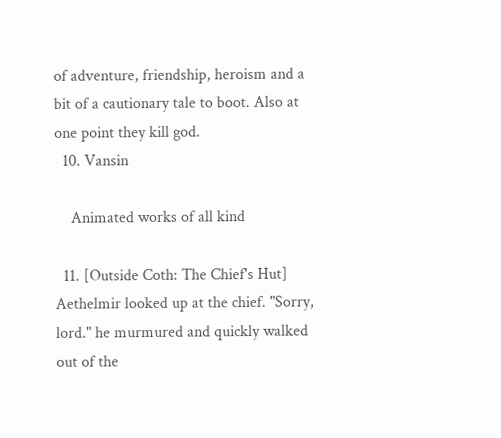of adventure, friendship, heroism and a bit of a cautionary tale to boot. Also at one point they kill god.
  10. Vansin

    Animated works of all kind

  11. [Outside Coth: The Chief's Hut] Aethelmir looked up at the chief. "Sorry, lord." he murmured and quickly walked out of the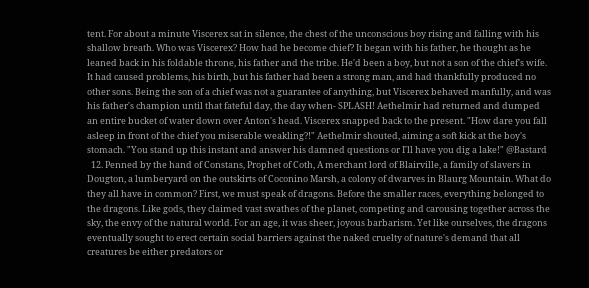tent. For about a minute Viscerex sat in silence, the chest of the unconscious boy rising and falling with his shallow breath. Who was Viscerex? How had he become chief? It began with his father, he thought as he leaned back in his foldable throne, his father and the tribe. He'd been a boy, but not a son of the chief's wife. It had caused problems, his birth, but his father had been a strong man, and had thankfully produced no other sons. Being the son of a chief was not a guarantee of anything, but Viscerex behaved manfully, and was his father's champion until that fateful day, the day when- SPLASH! Aethelmir had returned and dumped an entire bucket of water down over Anton's head. Viscerex snapped back to the present. "How dare you fall asleep in front of the chief you miserable weakling?!" Aethelmir shouted, aiming a soft kick at the boy's stomach. "You stand up this instant and answer his damned questions or I'll have you dig a lake!" @Bastard
  12. Penned by the hand of Constans, Prophet of Coth, A merchant lord of Blairville, a family of slavers in Dougton, a lumberyard on the outskirts of Coconino Marsh, a colony of dwarves in Blaurg Mountain. What do they all have in common? First, we must speak of dragons. Before the smaller races, everything belonged to the dragons. Like gods, they claimed vast swathes of the planet, competing and carousing together across the sky, the envy of the natural world. For an age, it was sheer, joyous barbarism. Yet like ourselves, the dragons eventually sought to erect certain social barriers against the naked cruelty of nature's demand that all creatures be either predators or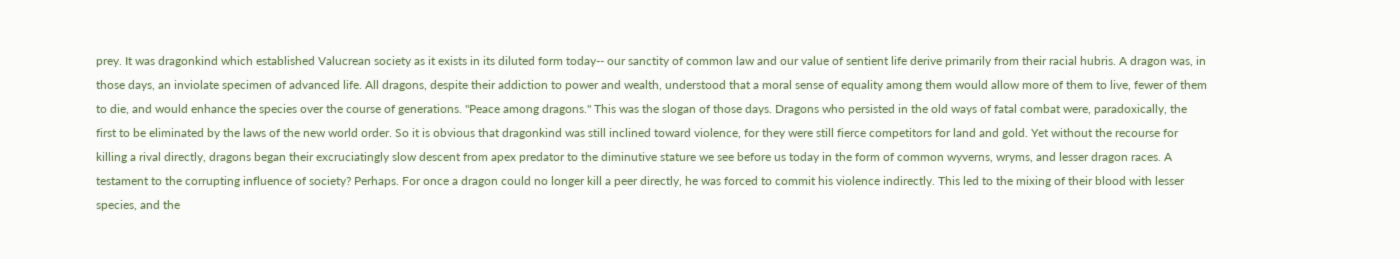prey. It was dragonkind which established Valucrean society as it exists in its diluted form today-- our sanctity of common law and our value of sentient life derive primarily from their racial hubris. A dragon was, in those days, an inviolate specimen of advanced life. All dragons, despite their addiction to power and wealth, understood that a moral sense of equality among them would allow more of them to live, fewer of them to die, and would enhance the species over the course of generations. "Peace among dragons." This was the slogan of those days. Dragons who persisted in the old ways of fatal combat were, paradoxically, the first to be eliminated by the laws of the new world order. So it is obvious that dragonkind was still inclined toward violence, for they were still fierce competitors for land and gold. Yet without the recourse for killing a rival directly, dragons began their excruciatingly slow descent from apex predator to the diminutive stature we see before us today in the form of common wyverns, wryms, and lesser dragon races. A testament to the corrupting influence of society? Perhaps. For once a dragon could no longer kill a peer directly, he was forced to commit his violence indirectly. This led to the mixing of their blood with lesser species, and the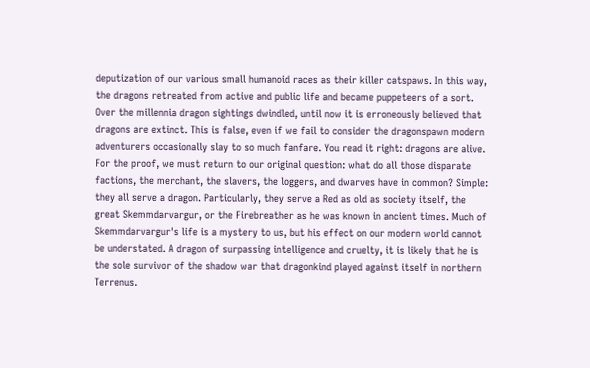deputization of our various small humanoid races as their killer catspaws. In this way, the dragons retreated from active and public life and became puppeteers of a sort. Over the millennia dragon sightings dwindled, until now it is erroneously believed that dragons are extinct. This is false, even if we fail to consider the dragonspawn modern adventurers occasionally slay to so much fanfare. You read it right: dragons are alive. For the proof, we must return to our original question: what do all those disparate factions, the merchant, the slavers, the loggers, and dwarves have in common? Simple: they all serve a dragon. Particularly, they serve a Red as old as society itself, the great Skemmdarvargur, or the Firebreather as he was known in ancient times. Much of Skemmdarvargur's life is a mystery to us, but his effect on our modern world cannot be understated. A dragon of surpassing intelligence and cruelty, it is likely that he is the sole survivor of the shadow war that dragonkind played against itself in northern Terrenus.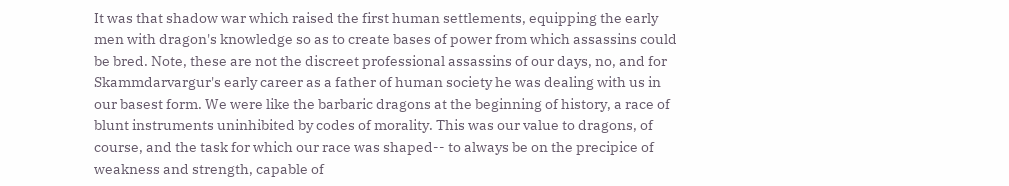It was that shadow war which raised the first human settlements, equipping the early men with dragon's knowledge so as to create bases of power from which assassins could be bred. Note, these are not the discreet professional assassins of our days, no, and for Skammdarvargur's early career as a father of human society he was dealing with us in our basest form. We were like the barbaric dragons at the beginning of history, a race of blunt instruments uninhibited by codes of morality. This was our value to dragons, of course, and the task for which our race was shaped-- to always be on the precipice of weakness and strength, capable of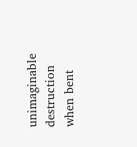unimaginable destruction when bent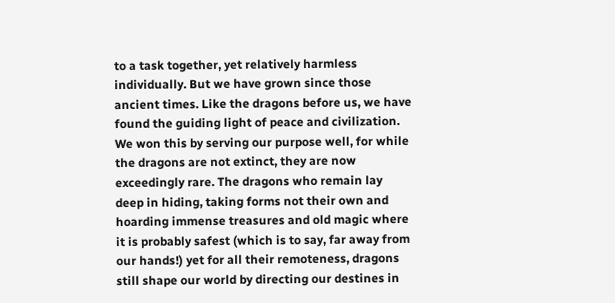to a task together, yet relatively harmless individually. But we have grown since those ancient times. Like the dragons before us, we have found the guiding light of peace and civilization. We won this by serving our purpose well, for while the dragons are not extinct, they are now exceedingly rare. The dragons who remain lay deep in hiding, taking forms not their own and hoarding immense treasures and old magic where it is probably safest (which is to say, far away from our hands!) yet for all their remoteness, dragons still shape our world by directing our destines in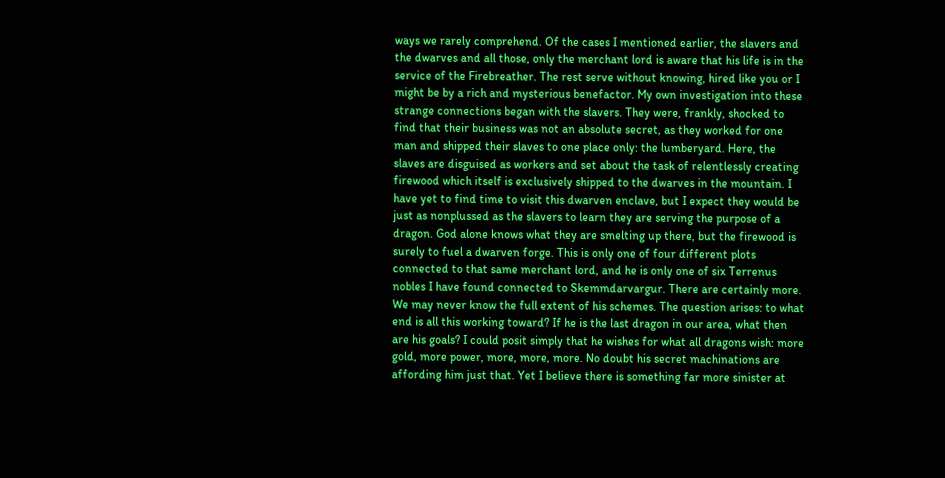ways we rarely comprehend. Of the cases I mentioned earlier, the slavers and the dwarves and all those, only the merchant lord is aware that his life is in the service of the Firebreather. The rest serve without knowing, hired like you or I might be by a rich and mysterious benefactor. My own investigation into these strange connections began with the slavers. They were, frankly, shocked to find that their business was not an absolute secret, as they worked for one man and shipped their slaves to one place only: the lumberyard. Here, the slaves are disguised as workers and set about the task of relentlessly creating firewood which itself is exclusively shipped to the dwarves in the mountain. I have yet to find time to visit this dwarven enclave, but I expect they would be just as nonplussed as the slavers to learn they are serving the purpose of a dragon. God alone knows what they are smelting up there, but the firewood is surely to fuel a dwarven forge. This is only one of four different plots connected to that same merchant lord, and he is only one of six Terrenus nobles I have found connected to Skemmdarvargur. There are certainly more. We may never know the full extent of his schemes. The question arises: to what end is all this working toward? If he is the last dragon in our area, what then are his goals? I could posit simply that he wishes for what all dragons wish: more gold, more power, more, more, more. No doubt his secret machinations are affording him just that. Yet I believe there is something far more sinister at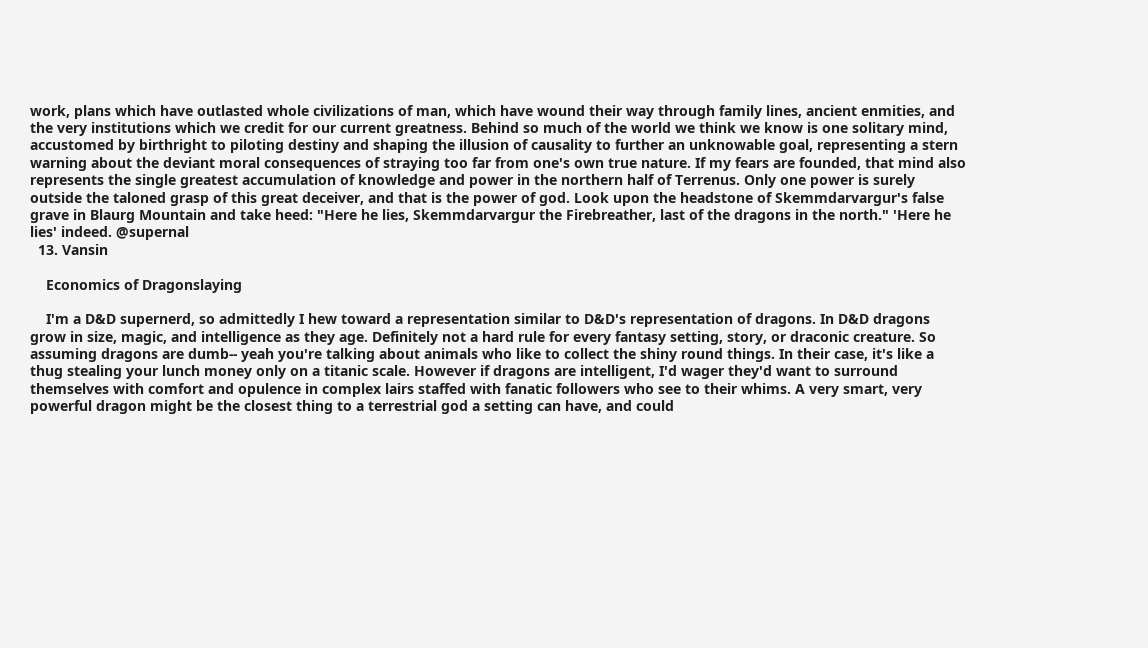work, plans which have outlasted whole civilizations of man, which have wound their way through family lines, ancient enmities, and the very institutions which we credit for our current greatness. Behind so much of the world we think we know is one solitary mind, accustomed by birthright to piloting destiny and shaping the illusion of causality to further an unknowable goal, representing a stern warning about the deviant moral consequences of straying too far from one's own true nature. If my fears are founded, that mind also represents the single greatest accumulation of knowledge and power in the northern half of Terrenus. Only one power is surely outside the taloned grasp of this great deceiver, and that is the power of god. Look upon the headstone of Skemmdarvargur's false grave in Blaurg Mountain and take heed: "Here he lies, Skemmdarvargur the Firebreather, last of the dragons in the north." 'Here he lies' indeed. @supernal
  13. Vansin

    Economics of Dragonslaying

    I'm a D&D supernerd, so admittedly I hew toward a representation similar to D&D's representation of dragons. In D&D dragons grow in size, magic, and intelligence as they age. Definitely not a hard rule for every fantasy setting, story, or draconic creature. So assuming dragons are dumb-- yeah you're talking about animals who like to collect the shiny round things. In their case, it's like a thug stealing your lunch money only on a titanic scale. However if dragons are intelligent, I'd wager they'd want to surround themselves with comfort and opulence in complex lairs staffed with fanatic followers who see to their whims. A very smart, very powerful dragon might be the closest thing to a terrestrial god a setting can have, and could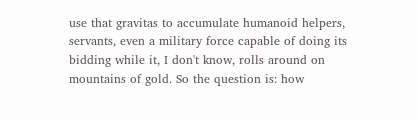use that gravitas to accumulate humanoid helpers, servants, even a military force capable of doing its bidding while it, I don't know, rolls around on mountains of gold. So the question is: how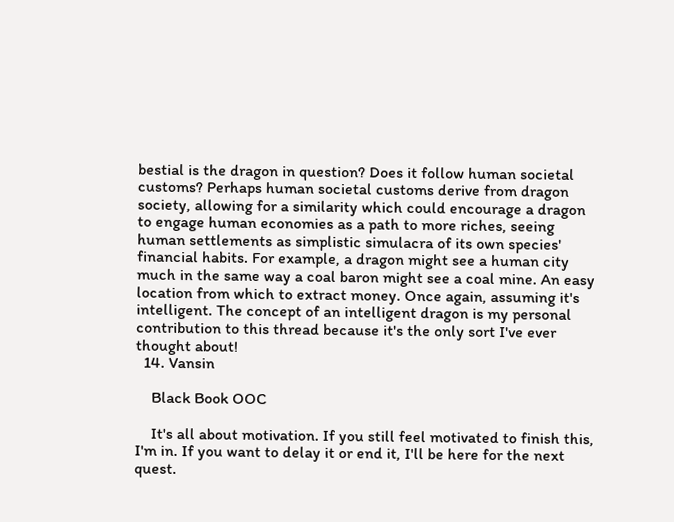bestial is the dragon in question? Does it follow human societal customs? Perhaps human societal customs derive from dragon society, allowing for a similarity which could encourage a dragon to engage human economies as a path to more riches, seeing human settlements as simplistic simulacra of its own species' financial habits. For example, a dragon might see a human city much in the same way a coal baron might see a coal mine. An easy location from which to extract money. Once again, assuming it's intelligent. The concept of an intelligent dragon is my personal contribution to this thread because it's the only sort I've ever thought about!
  14. Vansin

    Black Book OOC

    It's all about motivation. If you still feel motivated to finish this, I'm in. If you want to delay it or end it, I'll be here for the next quest.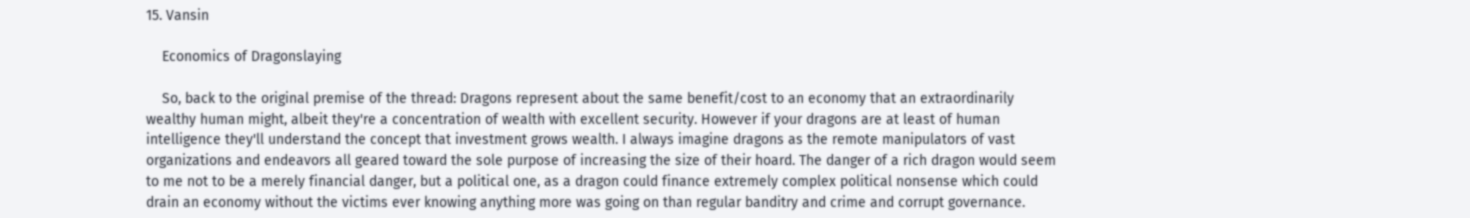15. Vansin

    Economics of Dragonslaying

    So, back to the original premise of the thread: Dragons represent about the same benefit/cost to an economy that an extraordinarily wealthy human might, albeit they're a concentration of wealth with excellent security. However if your dragons are at least of human intelligence they'll understand the concept that investment grows wealth. I always imagine dragons as the remote manipulators of vast organizations and endeavors all geared toward the sole purpose of increasing the size of their hoard. The danger of a rich dragon would seem to me not to be a merely financial danger, but a political one, as a dragon could finance extremely complex political nonsense which could drain an economy without the victims ever knowing anything more was going on than regular banditry and crime and corrupt governance.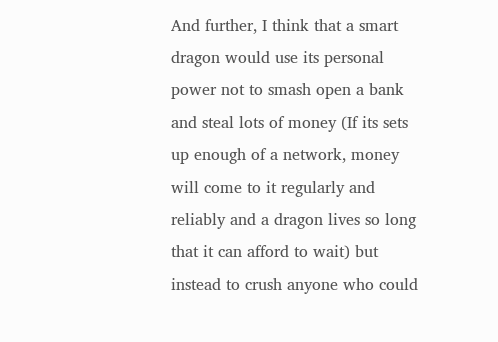And further, I think that a smart dragon would use its personal power not to smash open a bank and steal lots of money (If its sets up enough of a network, money will come to it regularly and reliably and a dragon lives so long that it can afford to wait) but instead to crush anyone who could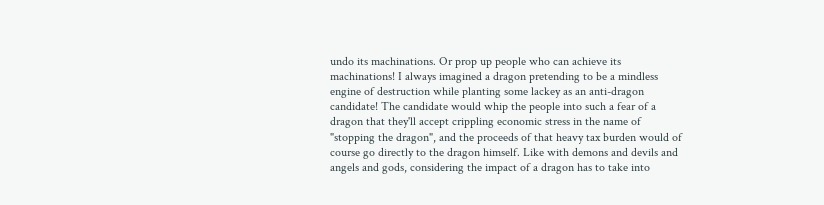undo its machinations. Or prop up people who can achieve its machinations! I always imagined a dragon pretending to be a mindless engine of destruction while planting some lackey as an anti-dragon candidate! The candidate would whip the people into such a fear of a dragon that they'll accept crippling economic stress in the name of "stopping the dragon", and the proceeds of that heavy tax burden would of course go directly to the dragon himself. Like with demons and devils and angels and gods, considering the impact of a dragon has to take into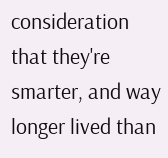consideration that they're smarter, and way longer lived than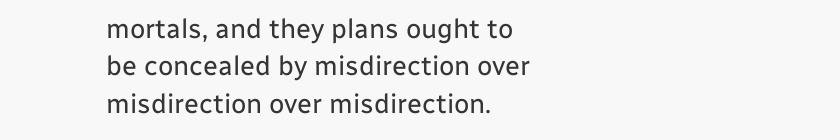mortals, and they plans ought to be concealed by misdirection over misdirection over misdirection.